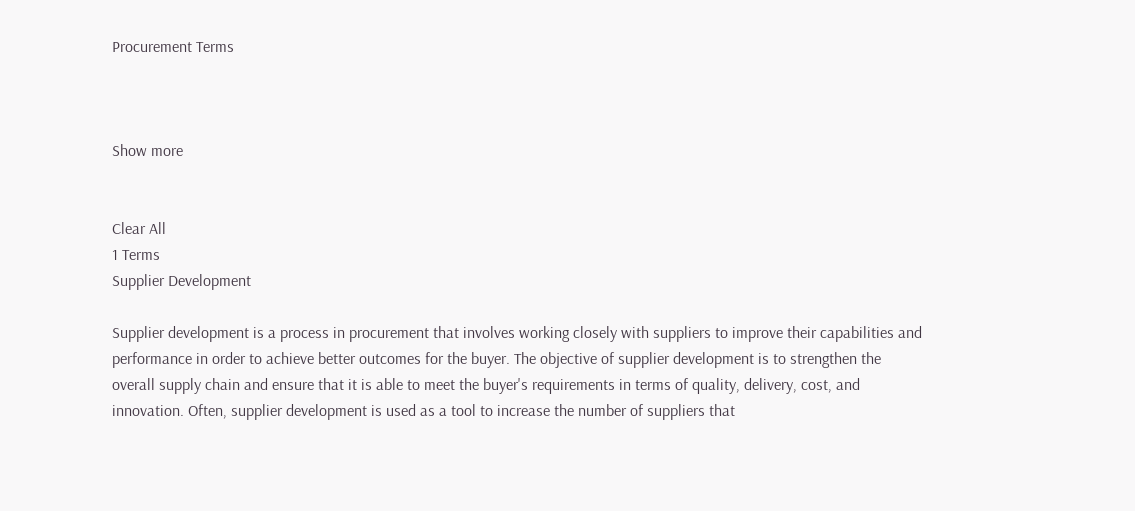Procurement Terms



Show more


Clear All
1 Terms
Supplier Development

Supplier development is a process in procurement that involves working closely with suppliers to improve their capabilities and performance in order to achieve better outcomes for the buyer. The objective of supplier development is to strengthen the overall supply chain and ensure that it is able to meet the buyer's requirements in terms of quality, delivery, cost, and innovation. Often, supplier development is used as a tool to increase the number of suppliers that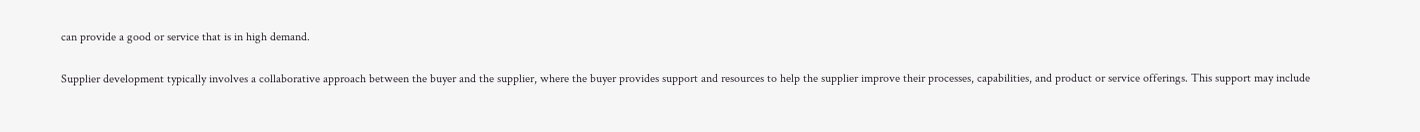can provide a good or service that is in high demand.

Supplier development typically involves a collaborative approach between the buyer and the supplier, where the buyer provides support and resources to help the supplier improve their processes, capabilities, and product or service offerings. This support may include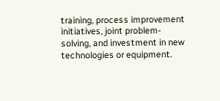training, process improvement initiatives, joint problem-solving, and investment in new technologies or equipment.